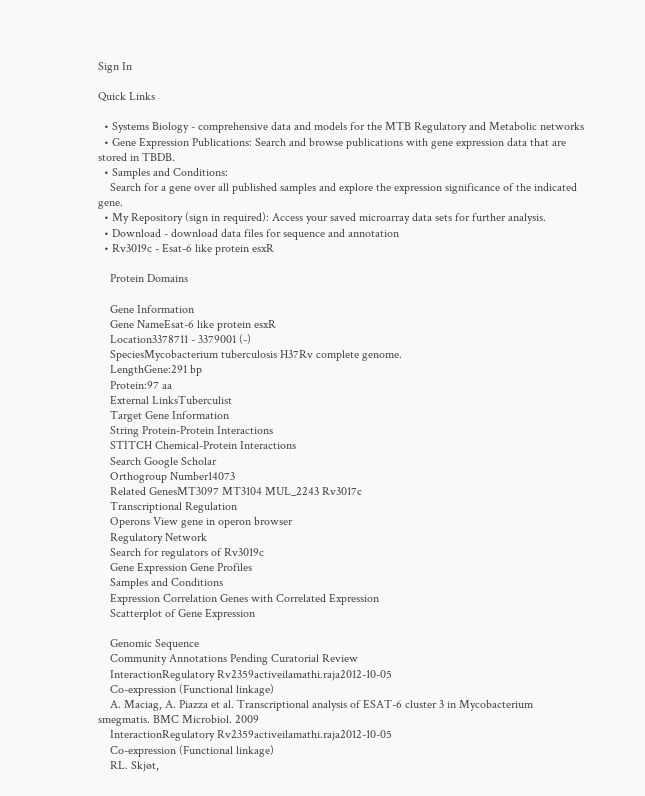Sign In

Quick Links

  • Systems Biology - comprehensive data and models for the MTB Regulatory and Metabolic networks
  • Gene Expression Publications: Search and browse publications with gene expression data that are stored in TBDB.
  • Samples and Conditions:
    Search for a gene over all published samples and explore the expression significance of the indicated gene.
  • My Repository (sign in required): Access your saved microarray data sets for further analysis.
  • Download - download data files for sequence and annotation
  • Rv3019c - Esat-6 like protein esxR

    Protein Domains

    Gene Information
    Gene NameEsat-6 like protein esxR
    Location3378711 - 3379001 (-)
    SpeciesMycobacterium tuberculosis H37Rv complete genome.
    LengthGene:291 bp
    Protein:97 aa
    External LinksTuberculist
    Target Gene Information
    String Protein-Protein Interactions
    STITCH Chemical-Protein Interactions
    Search Google Scholar
    Orthogroup Number14073
    Related GenesMT3097 MT3104 MUL_2243 Rv3017c
    Transcriptional Regulation
    Operons View gene in operon browser
    Regulatory Network
    Search for regulators of Rv3019c
    Gene Expression Gene Profiles
    Samples and Conditions
    Expression Correlation Genes with Correlated Expression
    Scatterplot of Gene Expression

    Genomic Sequence
    Community Annotations Pending Curatorial Review
    InteractionRegulatory Rv2359activeilamathi.raja2012-10-05
    Co-expression (Functional linkage)
    A. Maciag, A. Piazza et al. Transcriptional analysis of ESAT-6 cluster 3 in Mycobacterium smegmatis. BMC Microbiol. 2009
    InteractionRegulatory Rv2359activeilamathi.raja2012-10-05
    Co-expression (Functional linkage)
    RL. Skjøt,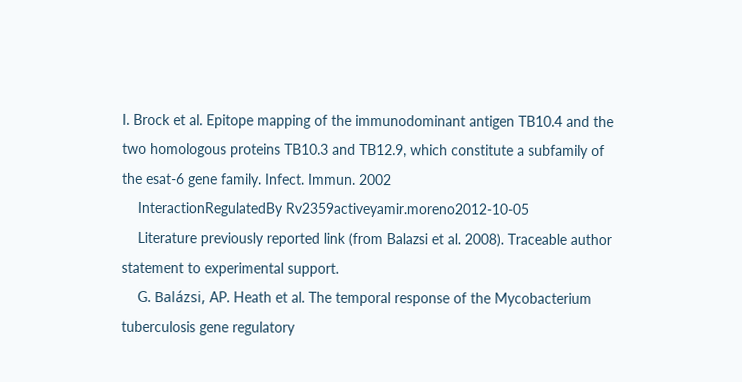I. Brock et al. Epitope mapping of the immunodominant antigen TB10.4 and the two homologous proteins TB10.3 and TB12.9, which constitute a subfamily of the esat-6 gene family. Infect. Immun. 2002
    InteractionRegulatedBy Rv2359activeyamir.moreno2012-10-05
    Literature previously reported link (from Balazsi et al. 2008). Traceable author statement to experimental support.
    G. Balázsi, AP. Heath et al. The temporal response of the Mycobacterium tuberculosis gene regulatory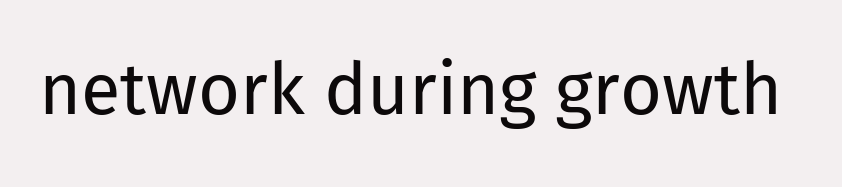network during growth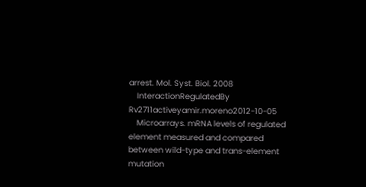arrest. Mol. Syst. Biol. 2008
    InteractionRegulatedBy Rv2711activeyamir.moreno2012-10-05
    Microarrays. mRNA levels of regulated element measured and compared between wild-type and trans-element mutation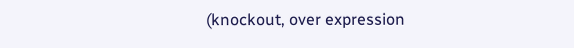(knockout, over expression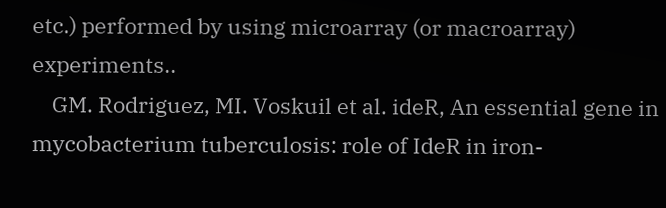etc.) performed by using microarray (or macroarray) experiments..
    GM. Rodriguez, MI. Voskuil et al. ideR, An essential gene in mycobacterium tuberculosis: role of IdeR in iron-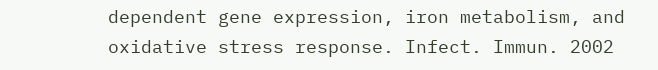dependent gene expression, iron metabolism, and oxidative stress response. Infect. Immun. 2002